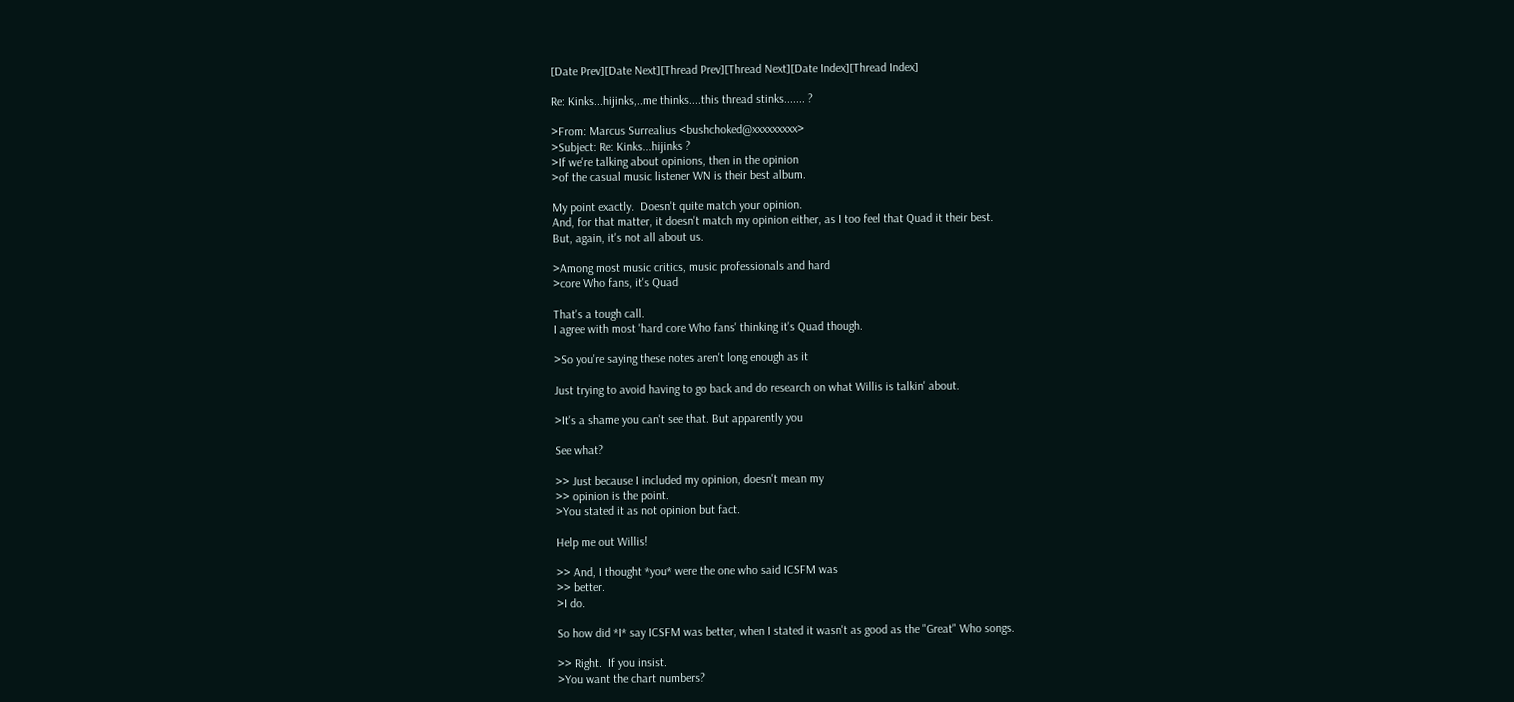[Date Prev][Date Next][Thread Prev][Thread Next][Date Index][Thread Index]

Re: Kinks...hijinks,..me thinks....this thread stinks....... ?

>From: Marcus Surrealius <bushchoked@xxxxxxxxx>
>Subject: Re: Kinks...hijinks ?
>If we're talking about opinions, then in the opinion
>of the casual music listener WN is their best album.

My point exactly.  Doesn't quite match your opinion.
And, for that matter, it doesn't match my opinion either, as I too feel that Quad it their best.
But, again, it's not all about us.

>Among most music critics, music professionals and hard
>core Who fans, it's Quad

That's a tough call.
I agree with most 'hard core Who fans' thinking it's Quad though.

>So you're saying these notes aren't long enough as it

Just trying to avoid having to go back and do research on what Willis is talkin' about.

>It's a shame you can't see that. But apparently you

See what?

>> Just because I included my opinion, doesn't mean my
>> opinion is the point.
>You stated it as not opinion but fact.

Help me out Willis!

>> And, I thought *you* were the one who said ICSFM was
>> better.
>I do.

So how did *I* say ICSFM was better, when I stated it wasn't as good as the "Great" Who songs.

>> Right.  If you insist.
>You want the chart numbers?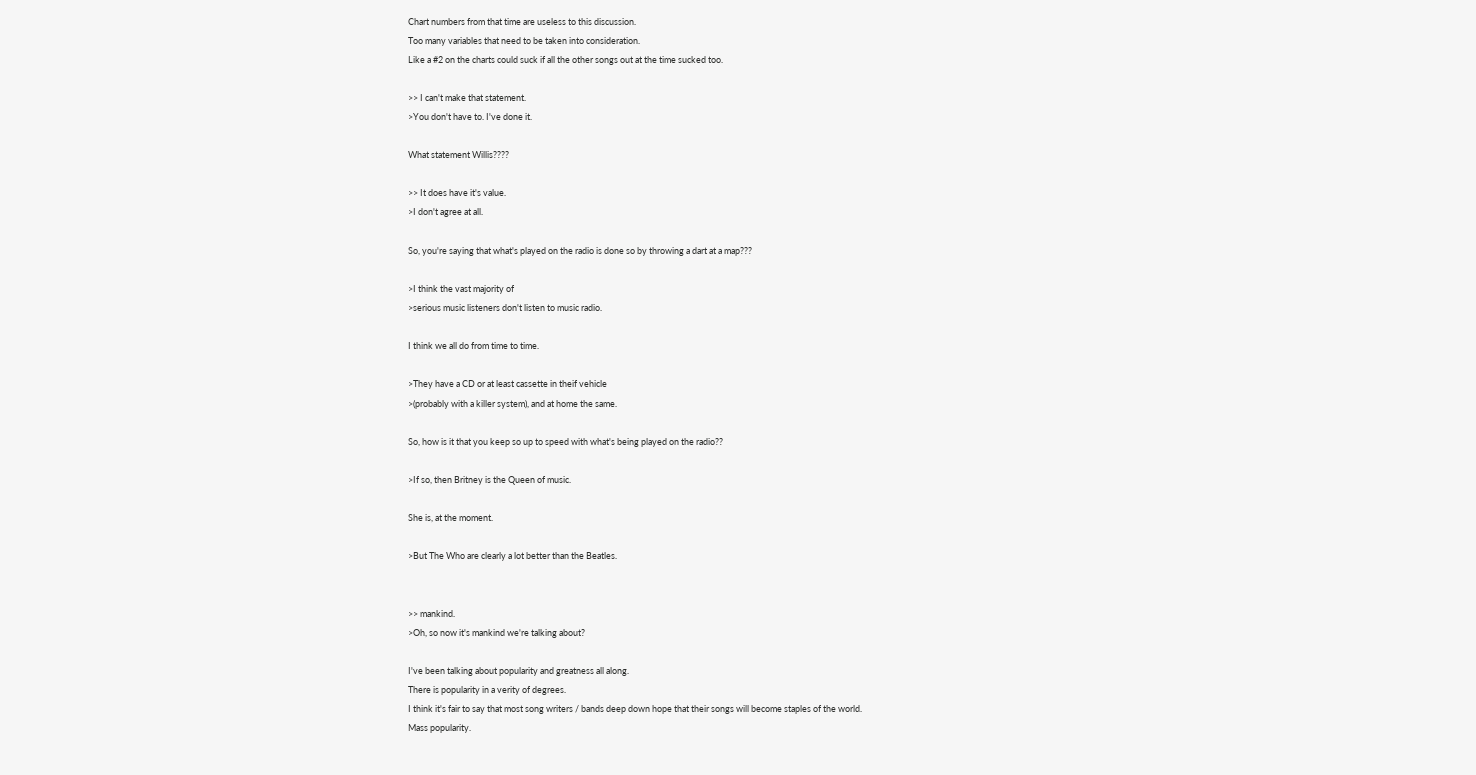Chart numbers from that time are useless to this discussion.
Too many variables that need to be taken into consideration.
Like a #2 on the charts could suck if all the other songs out at the time sucked too.

>> I can't make that statement.
>You don't have to. I've done it.

What statement Willis????

>> It does have it's value.
>I don't agree at all.

So, you're saying that what's played on the radio is done so by throwing a dart at a map???

>I think the vast majority of
>serious music listeners don't listen to music radio.

I think we all do from time to time.

>They have a CD or at least cassette in theif vehicle
>(probably with a killer system), and at home the same.

So, how is it that you keep so up to speed with what's being played on the radio??

>If so, then Britney is the Queen of music.

She is, at the moment.

>But The Who are clearly a lot better than the Beatles.


>> mankind.
>Oh, so now it's mankind we're talking about?

I've been talking about popularity and greatness all along.
There is popularity in a verity of degrees.
I think it's fair to say that most song writers / bands deep down hope that their songs will become staples of the world.
Mass popularity.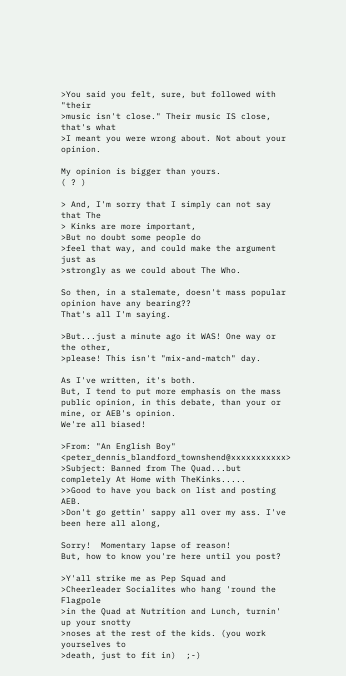>You said you felt, sure, but followed with "their
>music isn't close." Their music IS close, that's what
>I meant you were wrong about. Not about your opinion.

My opinion is bigger than yours.
( ? )

> And, I'm sorry that I simply can not say that The
> Kinks are more important,
>But no doubt some people do
>feel that way, and could make the argument just as
>strongly as we could about The Who.

So then, in a stalemate, doesn't mass popular opinion have any bearing??
That's all I'm saying.

>But...just a minute ago it WAS! One way or the other,
>please! This isn't "mix-and-match" day.

As I've written, it's both.
But, I tend to put more emphasis on the mass public opinion, in this debate, than your or mine, or AEB's opinion.
We're all biased!

>From: "An English Boy" <peter_dennis_blandford_townshend@xxxxxxxxxxx>
>Subject: Banned from The Quad...but completely At Home with TheKinks.....
>>Good to have you back on list and posting AEB.
>Don't go gettin' sappy all over my ass. I've been here all along,

Sorry!  Momentary lapse of reason!
But, how to know you're here until you post?

>Y'all strike me as Pep Squad and
>Cheerleader Socialites who hang 'round the Flagpole
>in the Quad at Nutrition and Lunch, turnin' up your snotty
>noses at the rest of the kids. (you work yourselves to
>death, just to fit in)  ;-)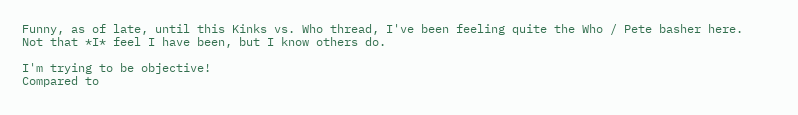Funny, as of late, until this Kinks vs. Who thread, I've been feeling quite the Who / Pete basher here.  Not that *I* feel I have been, but I know others do.

I'm trying to be objective!
Compared to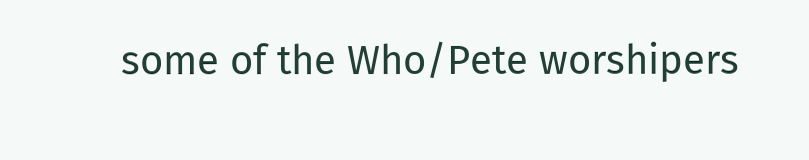some of the Who/Pete worshipers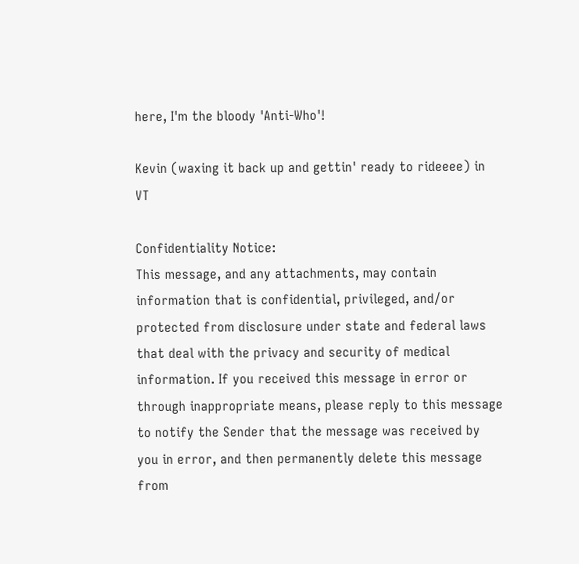here, I'm the bloody 'Anti-Who'!

Kevin (waxing it back up and gettin' ready to rideeee) in VT

Confidentiality Notice:
This message, and any attachments, may contain information that is confidential, privileged, and/or protected from disclosure under state and federal laws that deal with the privacy and security of medical information. If you received this message in error or through inappropriate means, please reply to this message to notify the Sender that the message was received by you in error, and then permanently delete this message from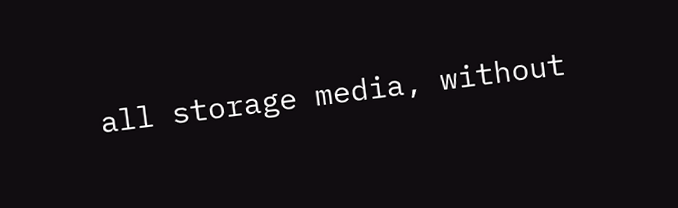all storage media, without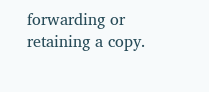forwarding or retaining a copy.